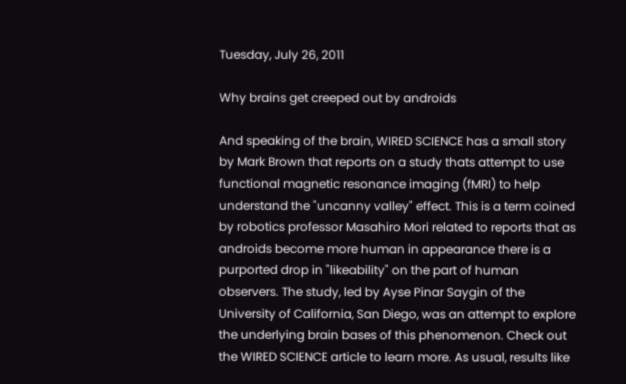Tuesday, July 26, 2011

Why brains get creeped out by androids

And speaking of the brain, WIRED SCIENCE has a small story by Mark Brown that reports on a study thats attempt to use functional magnetic resonance imaging (fMRI) to help understand the "uncanny valley" effect. This is a term coined by robotics professor Masahiro Mori related to reports that as androids become more human in appearance there is a purported drop in "likeability" on the part of human observers. The study, led by Ayse Pinar Saygin of the University of California, San Diego, was an attempt to explore the underlying brain bases of this phenomenon. Check out the WIRED SCIENCE article to learn more. As usual, results like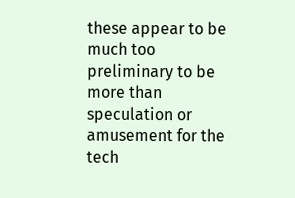these appear to be much too preliminary to be more than speculation or amusement for the tech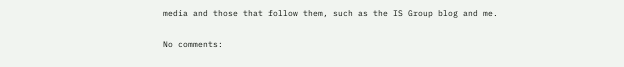media and those that follow them, such as the IS Group blog and me.

No comments: